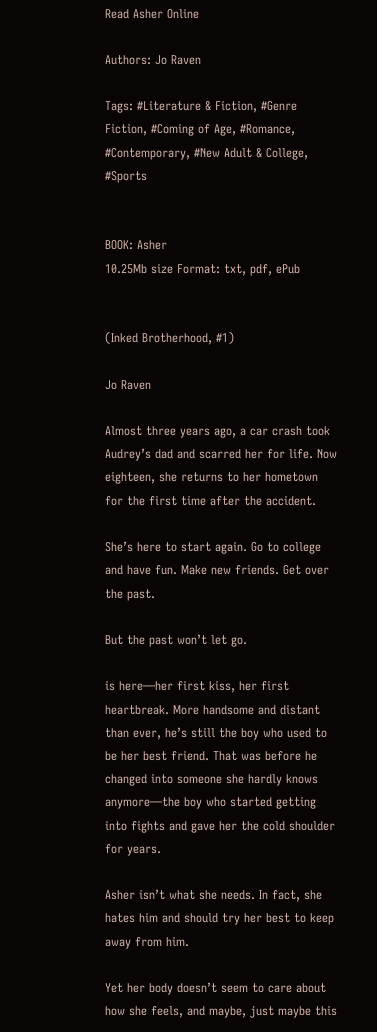Read Asher Online

Authors: Jo Raven

Tags: #Literature & Fiction, #Genre Fiction, #Coming of Age, #Romance, #Contemporary, #New Adult & College, #Sports


BOOK: Asher
10.25Mb size Format: txt, pdf, ePub


(Inked Brotherhood, #1)

Jo Raven

Almost three years ago, a car crash took Audrey’s dad and scarred her for life. Now eighteen, she returns to her hometown for the first time after the accident.

She’s here to start again. Go to college and have fun. Make new friends. Get over the past.

But the past won’t let go.

is here—her first kiss, her first heartbreak. More handsome and distant than ever, he’s still the boy who used to be her best friend. That was before he changed into someone she hardly knows anymore—the boy who started getting into fights and gave her the cold shoulder for years.

Asher isn’t what she needs. In fact, she hates him and should try her best to keep away from him.

Yet her body doesn’t seem to care about how she feels, and maybe, just maybe this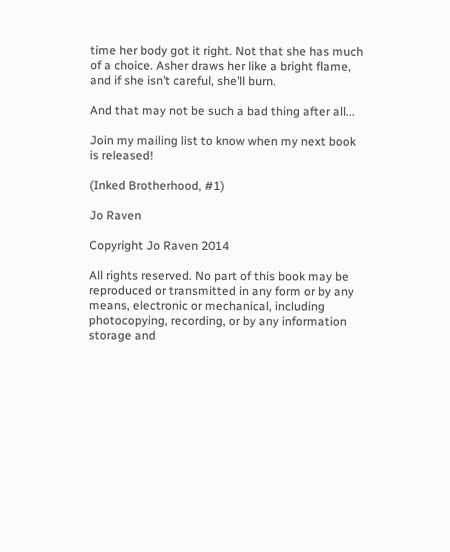time her body got it right. Not that she has much of a choice. Asher draws her like a bright flame, and if she isn’t careful, she’ll burn.

And that may not be such a bad thing after all...

Join my mailing list to know when my next book is released!

(Inked Brotherhood, #1)

Jo Raven

Copyright Jo Raven 2014

All rights reserved. No part of this book may be reproduced or transmitted in any form or by any means, electronic or mechanical, including photocopying, recording, or by any information storage and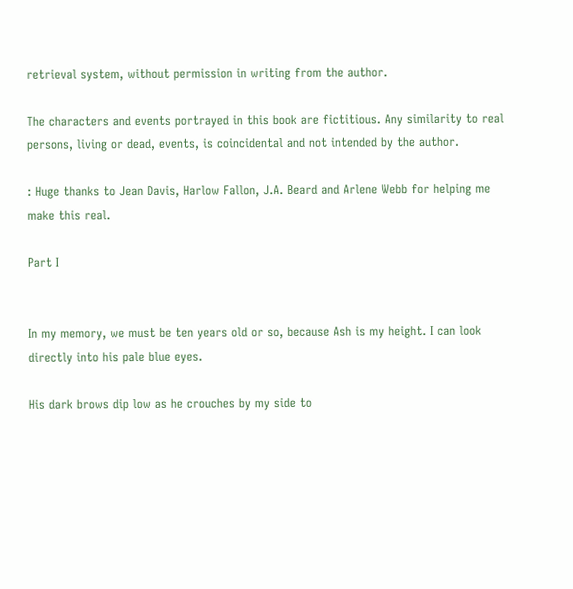retrieval system, without permission in writing from the author.

The characters and events portrayed in this book are fictitious. Any similarity to real persons, living or dead, events, is coincidental and not intended by the author.

: Huge thanks to Jean Davis, Harlow Fallon, J.A. Beard and Arlene Webb for helping me make this real.

Part I


In my memory, we must be ten years old or so, because Ash is my height. I can look directly into his pale blue eyes.

His dark brows dip low as he crouches by my side to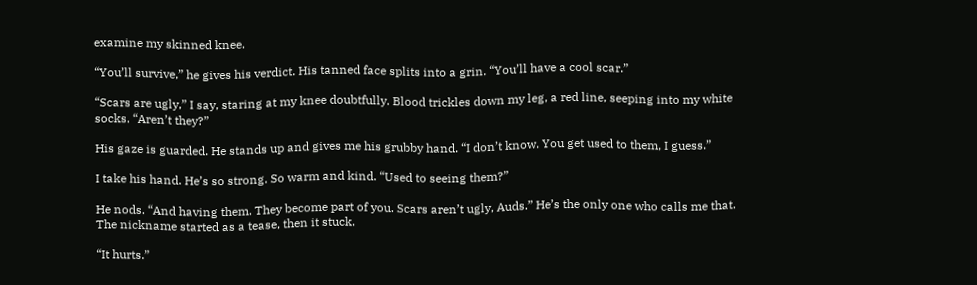examine my skinned knee.

“You’ll survive,” he gives his verdict. His tanned face splits into a grin. “You’ll have a cool scar.”

“Scars are ugly,” I say, staring at my knee doubtfully. Blood trickles down my leg, a red line, seeping into my white socks. “Aren’t they?”

His gaze is guarded. He stands up and gives me his grubby hand. “I don’t know. You get used to them, I guess.”

I take his hand. He’s so strong. So warm and kind. “Used to seeing them?”

He nods. “And having them. They become part of you. Scars aren’t ugly, Auds.” He’s the only one who calls me that. The nickname started as a tease, then it stuck.

“It hurts.”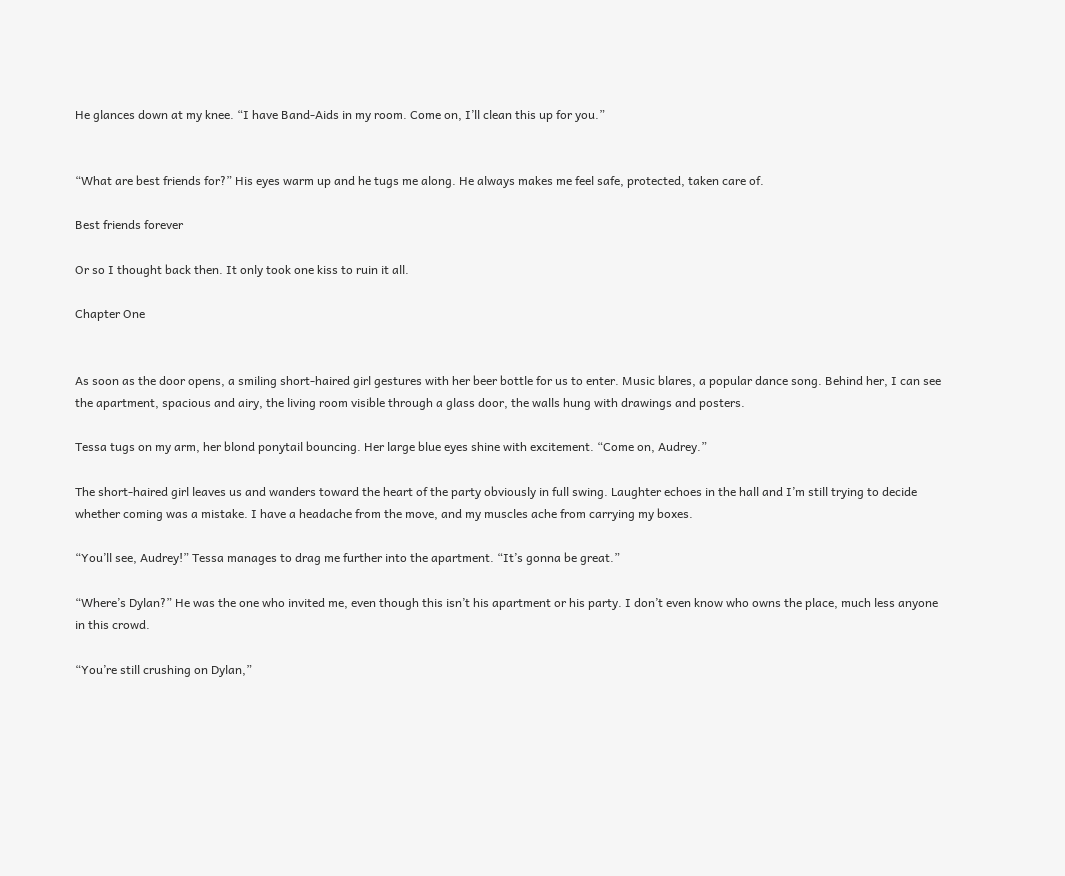He glances down at my knee. “I have Band-Aids in my room. Come on, I’ll clean this up for you.”


“What are best friends for?” His eyes warm up and he tugs me along. He always makes me feel safe, protected, taken care of.

Best friends forever

Or so I thought back then. It only took one kiss to ruin it all.

Chapter One


As soon as the door opens, a smiling short-haired girl gestures with her beer bottle for us to enter. Music blares, a popular dance song. Behind her, I can see the apartment, spacious and airy, the living room visible through a glass door, the walls hung with drawings and posters.

Tessa tugs on my arm, her blond ponytail bouncing. Her large blue eyes shine with excitement. “Come on, Audrey.”

The short-haired girl leaves us and wanders toward the heart of the party obviously in full swing. Laughter echoes in the hall and I’m still trying to decide whether coming was a mistake. I have a headache from the move, and my muscles ache from carrying my boxes.

“You’ll see, Audrey!” Tessa manages to drag me further into the apartment. “It’s gonna be great.”

“Where’s Dylan?” He was the one who invited me, even though this isn’t his apartment or his party. I don’t even know who owns the place, much less anyone in this crowd.

“You’re still crushing on Dylan,”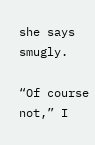she says smugly.

“Of course not,” I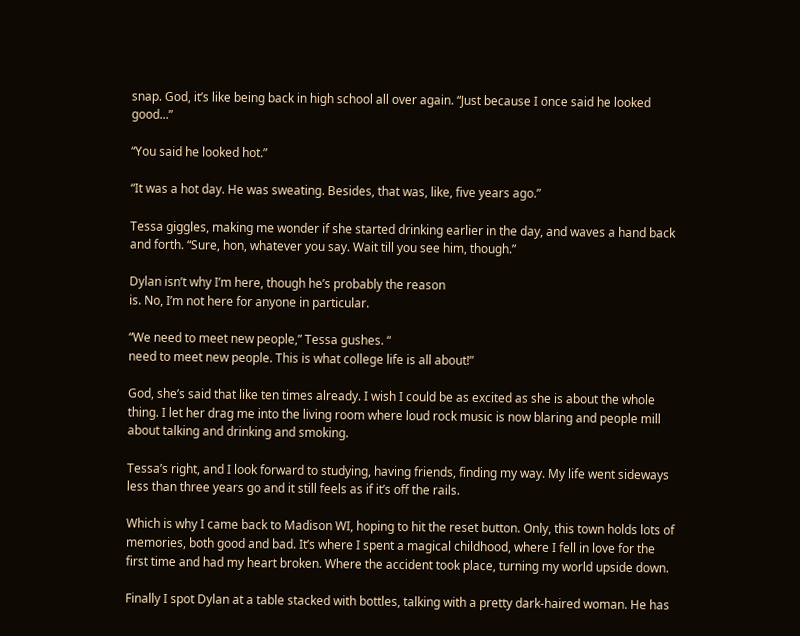snap. God, it’s like being back in high school all over again. “Just because I once said he looked good...”

“You said he looked hot.”

“It was a hot day. He was sweating. Besides, that was, like, five years ago.”

Tessa giggles, making me wonder if she started drinking earlier in the day, and waves a hand back and forth. “Sure, hon, whatever you say. Wait till you see him, though.”

Dylan isn’t why I’m here, though he’s probably the reason
is. No, I’m not here for anyone in particular.

“We need to meet new people,” Tessa gushes. “
need to meet new people. This is what college life is all about!”

God, she’s said that like ten times already. I wish I could be as excited as she is about the whole thing. I let her drag me into the living room where loud rock music is now blaring and people mill about talking and drinking and smoking.

Tessa’s right, and I look forward to studying, having friends, finding my way. My life went sideways less than three years go and it still feels as if it’s off the rails.

Which is why I came back to Madison WI, hoping to hit the reset button. Only, this town holds lots of memories, both good and bad. It’s where I spent a magical childhood, where I fell in love for the first time and had my heart broken. Where the accident took place, turning my world upside down.

Finally I spot Dylan at a table stacked with bottles, talking with a pretty dark-haired woman. He has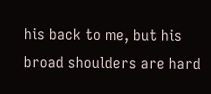his back to me, but his broad shoulders are hard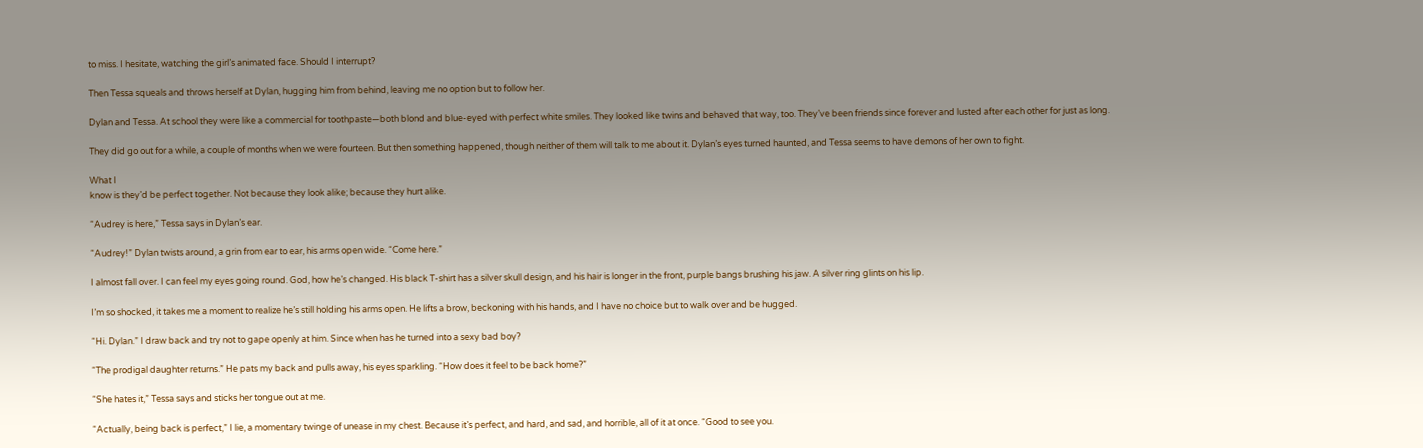to miss. I hesitate, watching the girl’s animated face. Should I interrupt?

Then Tessa squeals and throws herself at Dylan, hugging him from behind, leaving me no option but to follow her.

Dylan and Tessa. At school they were like a commercial for toothpaste—both blond and blue-eyed with perfect white smiles. They looked like twins and behaved that way, too. They’ve been friends since forever and lusted after each other for just as long.

They did go out for a while, a couple of months when we were fourteen. But then something happened, though neither of them will talk to me about it. Dylan’s eyes turned haunted, and Tessa seems to have demons of her own to fight.

What I
know is they’d be perfect together. Not because they look alike; because they hurt alike.

“Audrey is here,” Tessa says in Dylan’s ear.

“Audrey!” Dylan twists around, a grin from ear to ear, his arms open wide. “Come here.”

I almost fall over. I can feel my eyes going round. God, how he’s changed. His black T-shirt has a silver skull design, and his hair is longer in the front, purple bangs brushing his jaw. A silver ring glints on his lip.

I’m so shocked, it takes me a moment to realize he’s still holding his arms open. He lifts a brow, beckoning with his hands, and I have no choice but to walk over and be hugged.

“Hi. Dylan.” I draw back and try not to gape openly at him. Since when has he turned into a sexy bad boy?

“The prodigal daughter returns.” He pats my back and pulls away, his eyes sparkling. “How does it feel to be back home?”

“She hates it,” Tessa says and sticks her tongue out at me.

“Actually, being back is perfect,” I lie, a momentary twinge of unease in my chest. Because it’s perfect, and hard, and sad, and horrible, all of it at once. “Good to see you.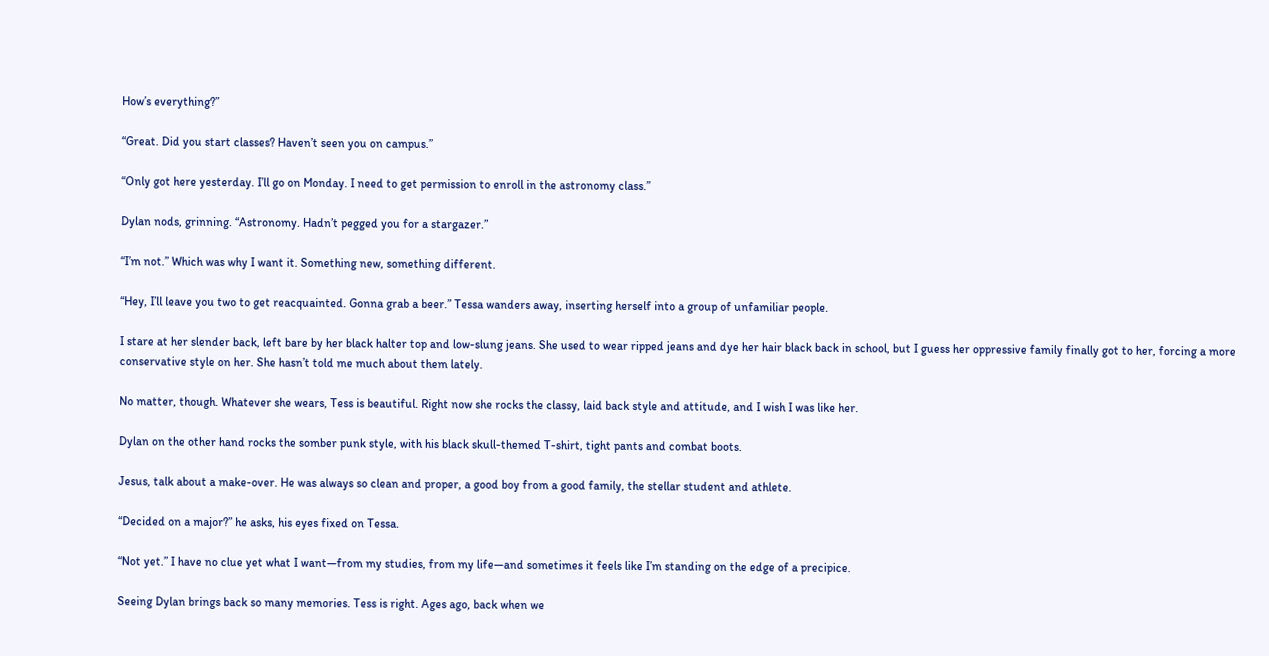How’s everything?”

“Great. Did you start classes? Haven’t seen you on campus.”

“Only got here yesterday. I’ll go on Monday. I need to get permission to enroll in the astronomy class.”

Dylan nods, grinning. “Astronomy. Hadn’t pegged you for a stargazer.”

“I’m not.” Which was why I want it. Something new, something different.

“Hey, I’ll leave you two to get reacquainted. Gonna grab a beer.” Tessa wanders away, inserting herself into a group of unfamiliar people.

I stare at her slender back, left bare by her black halter top and low-slung jeans. She used to wear ripped jeans and dye her hair black back in school, but I guess her oppressive family finally got to her, forcing a more conservative style on her. She hasn’t told me much about them lately.

No matter, though. Whatever she wears, Tess is beautiful. Right now she rocks the classy, laid back style and attitude, and I wish I was like her.

Dylan on the other hand rocks the somber punk style, with his black skull-themed T-shirt, tight pants and combat boots.

Jesus, talk about a make-over. He was always so clean and proper, a good boy from a good family, the stellar student and athlete.

“Decided on a major?” he asks, his eyes fixed on Tessa.

“Not yet.” I have no clue yet what I want—from my studies, from my life—and sometimes it feels like I’m standing on the edge of a precipice.

Seeing Dylan brings back so many memories. Tess is right. Ages ago, back when we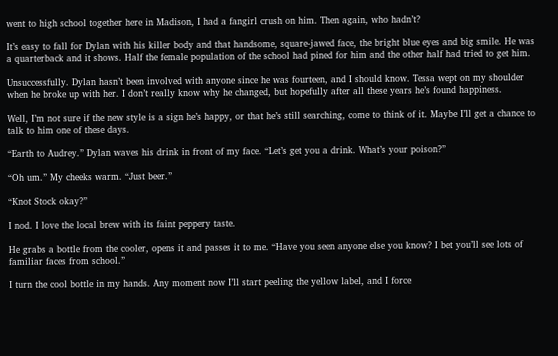went to high school together here in Madison, I had a fangirl crush on him. Then again, who hadn’t?

It’s easy to fall for Dylan with his killer body and that handsome, square-jawed face, the bright blue eyes and big smile. He was a quarterback and it shows. Half the female population of the school had pined for him and the other half had tried to get him.

Unsuccessfully. Dylan hasn’t been involved with anyone since he was fourteen, and I should know. Tessa wept on my shoulder when he broke up with her. I don’t really know why he changed, but hopefully after all these years he’s found happiness.

Well, I’m not sure if the new style is a sign he’s happy, or that he’s still searching, come to think of it. Maybe I’ll get a chance to talk to him one of these days.

“Earth to Audrey.” Dylan waves his drink in front of my face. “Let’s get you a drink. What’s your poison?”

“Oh um.” My cheeks warm. “Just beer.”

“Knot Stock okay?”

I nod. I love the local brew with its faint peppery taste.

He grabs a bottle from the cooler, opens it and passes it to me. “Have you seen anyone else you know? I bet you’ll see lots of familiar faces from school.”

I turn the cool bottle in my hands. Any moment now I’ll start peeling the yellow label, and I force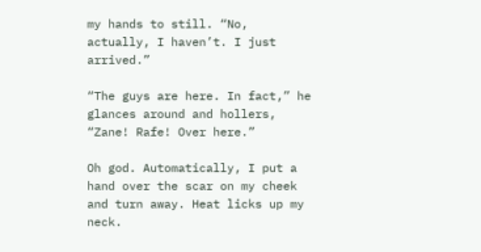my hands to still. “No, actually, I haven’t. I just arrived.”

“The guys are here. In fact,” he glances around and hollers, “Zane! Rafe! Over here.”

Oh god. Automatically, I put a hand over the scar on my cheek and turn away. Heat licks up my neck.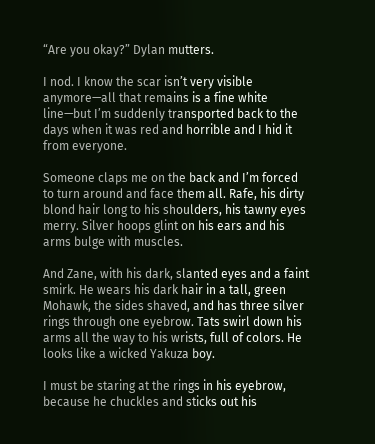“Are you okay?” Dylan mutters.

I nod. I know the scar isn’t very visible anymore—all that remains is a fine white line—but I’m suddenly transported back to the days when it was red and horrible and I hid it from everyone.

Someone claps me on the back and I’m forced to turn around and face them all. Rafe, his dirty blond hair long to his shoulders, his tawny eyes merry. Silver hoops glint on his ears and his arms bulge with muscles.

And Zane, with his dark, slanted eyes and a faint smirk. He wears his dark hair in a tall, green Mohawk, the sides shaved, and has three silver rings through one eyebrow. Tats swirl down his arms all the way to his wrists, full of colors. He looks like a wicked Yakuza boy.

I must be staring at the rings in his eyebrow, because he chuckles and sticks out his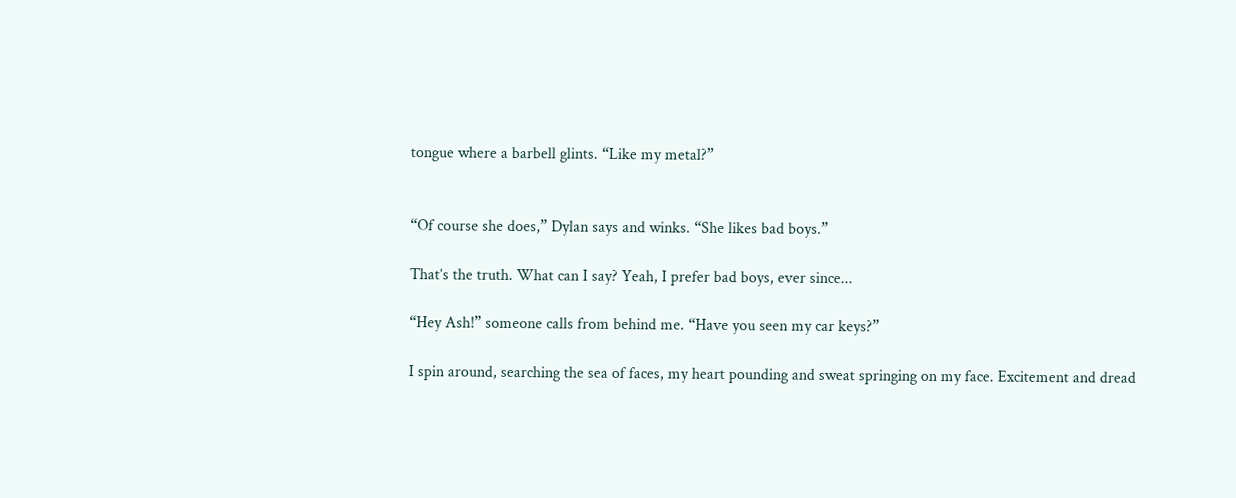tongue where a barbell glints. “Like my metal?”


“Of course she does,” Dylan says and winks. “She likes bad boys.”

That’s the truth. What can I say? Yeah, I prefer bad boys, ever since...

“Hey Ash!” someone calls from behind me. “Have you seen my car keys?”

I spin around, searching the sea of faces, my heart pounding and sweat springing on my face. Excitement and dread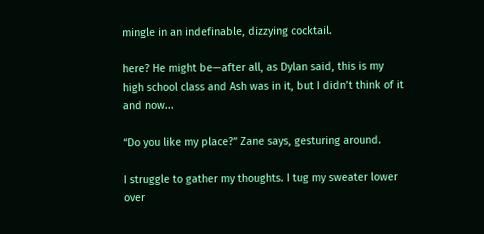mingle in an indefinable, dizzying cocktail.

here? He might be—after all, as Dylan said, this is my high school class and Ash was in it, but I didn’t think of it and now...

“Do you like my place?” Zane says, gesturing around.

I struggle to gather my thoughts. I tug my sweater lower over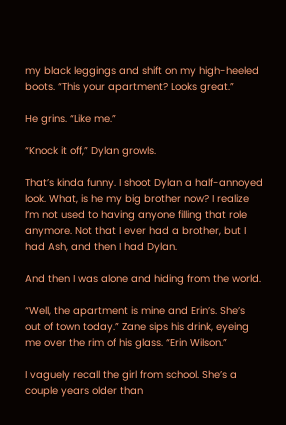my black leggings and shift on my high-heeled boots. “This your apartment? Looks great.”

He grins. “Like me.”

“Knock it off,” Dylan growls.

That’s kinda funny. I shoot Dylan a half-annoyed look. What, is he my big brother now? I realize I’m not used to having anyone filling that role anymore. Not that I ever had a brother, but I had Ash, and then I had Dylan.

And then I was alone and hiding from the world.

“Well, the apartment is mine and Erin’s. She’s out of town today.” Zane sips his drink, eyeing me over the rim of his glass. “Erin Wilson.”

I vaguely recall the girl from school. She’s a couple years older than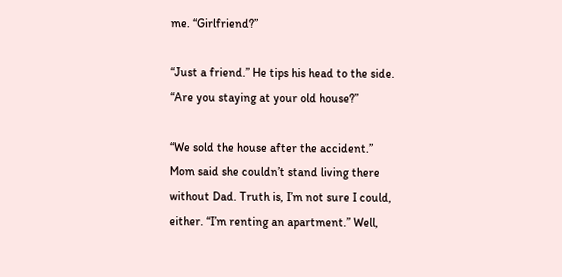me. “Girlfriend?”

“Just a friend.” He tips his head to the side. “Are you staying at your old house?”

“We sold the house after the accident.” Mom said she couldn’t stand living there without Dad. Truth is, I’m not sure I could, either. “I’m renting an apartment.” Well,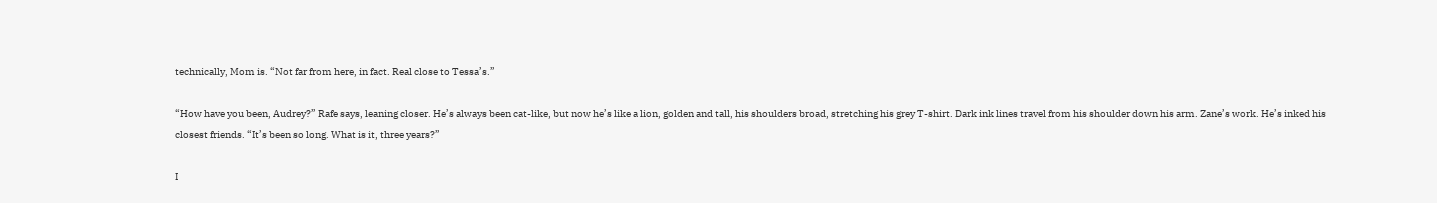technically, Mom is. “Not far from here, in fact. Real close to Tessa’s.”

“How have you been, Audrey?” Rafe says, leaning closer. He’s always been cat-like, but now he’s like a lion, golden and tall, his shoulders broad, stretching his grey T-shirt. Dark ink lines travel from his shoulder down his arm. Zane’s work. He’s inked his closest friends. “It’s been so long. What is it, three years?”

I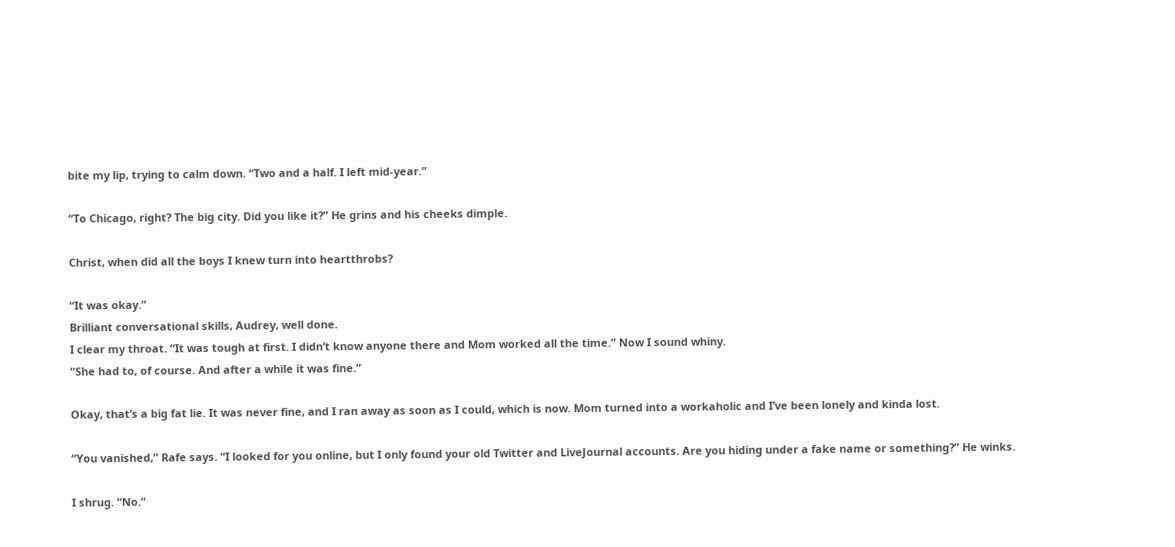bite my lip, trying to calm down. “Two and a half. I left mid-year.”

“To Chicago, right? The big city. Did you like it?” He grins and his cheeks dimple.

Christ, when did all the boys I knew turn into heartthrobs?

“It was okay.”
Brilliant conversational skills, Audrey, well done.
I clear my throat. “It was tough at first. I didn’t know anyone there and Mom worked all the time.” Now I sound whiny.
“She had to, of course. And after a while it was fine.”

Okay, that’s a big fat lie. It was never fine, and I ran away as soon as I could, which is now. Mom turned into a workaholic and I’ve been lonely and kinda lost.

“You vanished,” Rafe says. “I looked for you online, but I only found your old Twitter and LiveJournal accounts. Are you hiding under a fake name or something?” He winks.

I shrug. “No.”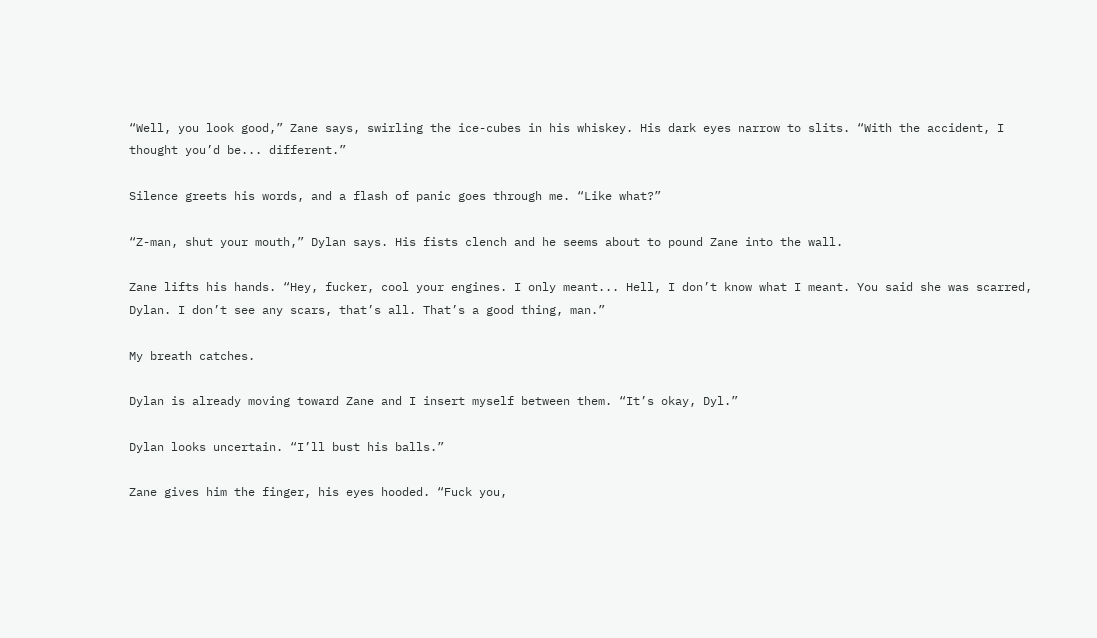“Well, you look good,” Zane says, swirling the ice-cubes in his whiskey. His dark eyes narrow to slits. “With the accident, I thought you’d be... different.”

Silence greets his words, and a flash of panic goes through me. “Like what?”

“Z-man, shut your mouth,” Dylan says. His fists clench and he seems about to pound Zane into the wall.

Zane lifts his hands. “Hey, fucker, cool your engines. I only meant... Hell, I don’t know what I meant. You said she was scarred, Dylan. I don’t see any scars, that’s all. That’s a good thing, man.”

My breath catches.

Dylan is already moving toward Zane and I insert myself between them. “It’s okay, Dyl.”

Dylan looks uncertain. “I’ll bust his balls.”

Zane gives him the finger, his eyes hooded. “Fuck you,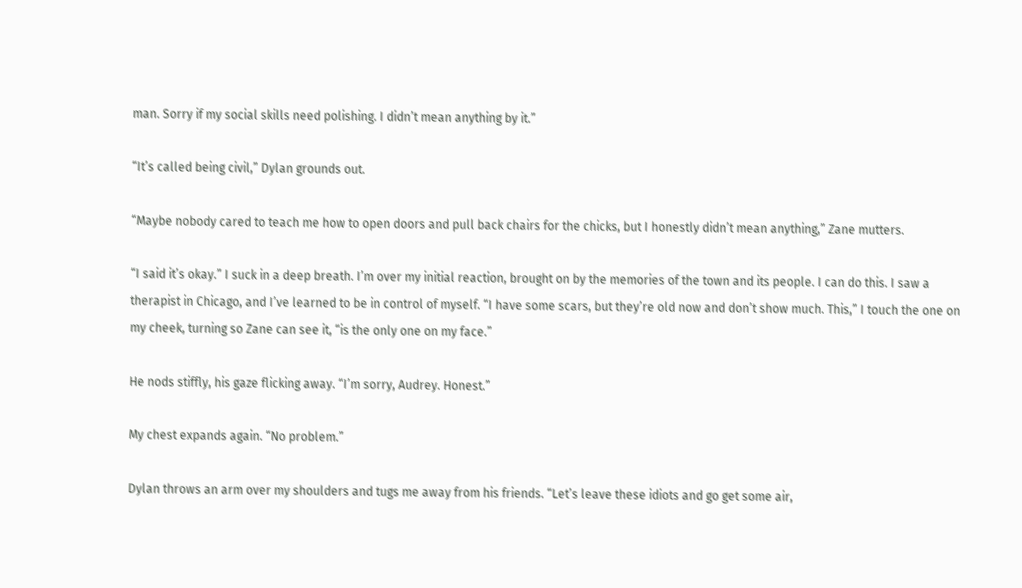man. Sorry if my social skills need polishing. I didn’t mean anything by it.”

“It’s called being civil,” Dylan grounds out.

“Maybe nobody cared to teach me how to open doors and pull back chairs for the chicks, but I honestly didn’t mean anything,” Zane mutters.

“I said it’s okay.” I suck in a deep breath. I’m over my initial reaction, brought on by the memories of the town and its people. I can do this. I saw a therapist in Chicago, and I’ve learned to be in control of myself. “I have some scars, but they’re old now and don’t show much. This,” I touch the one on my cheek, turning so Zane can see it, “is the only one on my face.”

He nods stiffly, his gaze flicking away. “I’m sorry, Audrey. Honest.”

My chest expands again. “No problem.”

Dylan throws an arm over my shoulders and tugs me away from his friends. “Let’s leave these idiots and go get some air,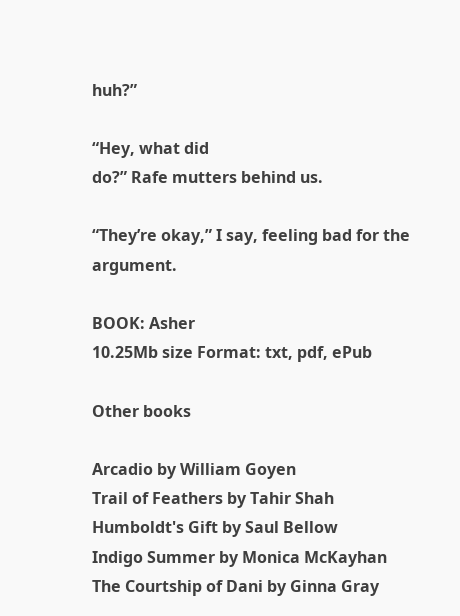huh?”

“Hey, what did
do?” Rafe mutters behind us.

“They’re okay,” I say, feeling bad for the argument.

BOOK: Asher
10.25Mb size Format: txt, pdf, ePub

Other books

Arcadio by William Goyen
Trail of Feathers by Tahir Shah
Humboldt's Gift by Saul Bellow
Indigo Summer by Monica McKayhan
The Courtship of Dani by Ginna Gray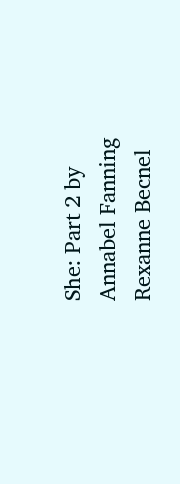She: Part 2 by Annabel Fanning
Rexanne Becnel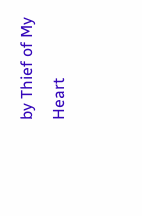by Thief of My Heart